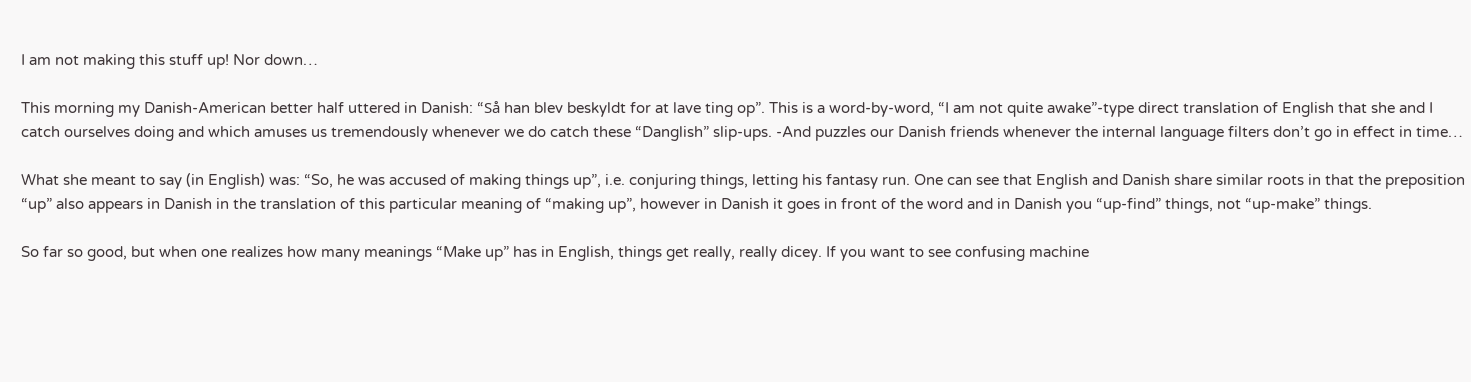I am not making this stuff up! Nor down…

This morning my Danish-American better half uttered in Danish: “Så han blev beskyldt for at lave ting op”. This is a word-by-word, “I am not quite awake”-type direct translation of English that she and I catch ourselves doing and which amuses us tremendously whenever we do catch these “Danglish” slip-ups. -And puzzles our Danish friends whenever the internal language filters don’t go in effect in time…

What she meant to say (in English) was: “So, he was accused of making things up”, i.e. conjuring things, letting his fantasy run. One can see that English and Danish share similar roots in that the preposition “up” also appears in Danish in the translation of this particular meaning of “making up”, however in Danish it goes in front of the word and in Danish you “up-find” things, not “up-make” things.

So far so good, but when one realizes how many meanings “Make up” has in English, things get really, really dicey. If you want to see confusing machine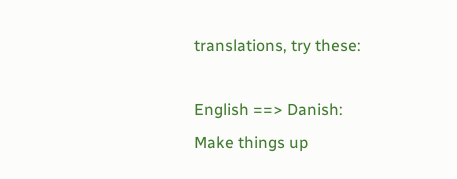translations, try these:

English ==> Danish:
Make things up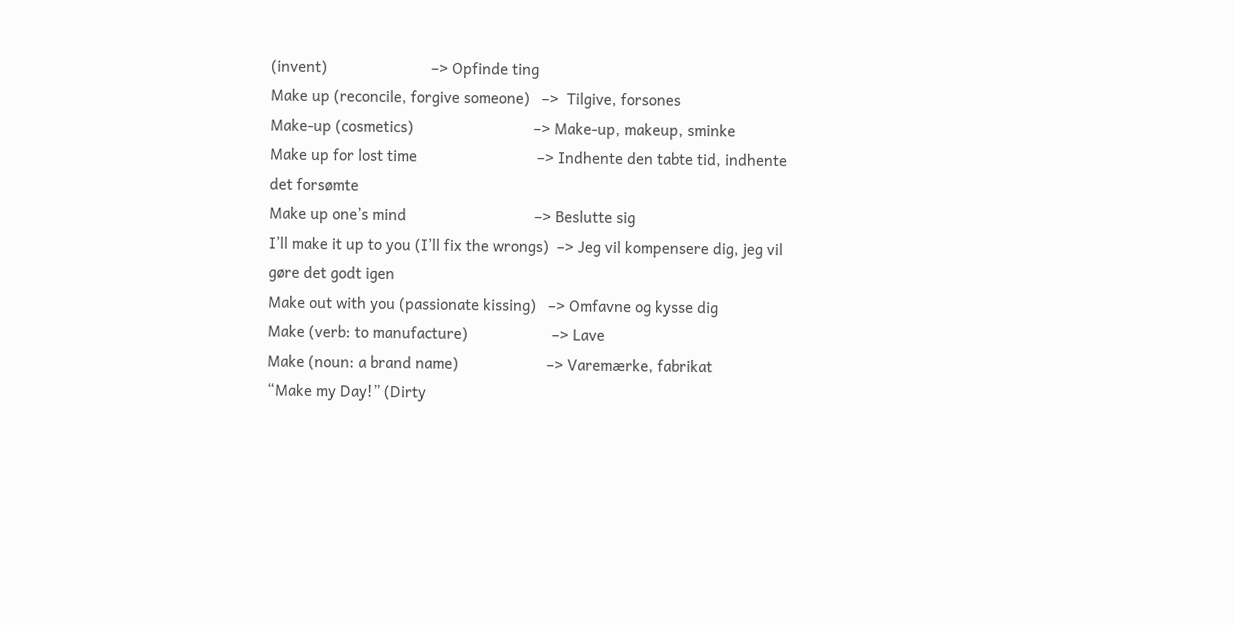(invent)                          –> Opfinde ting
Make up (reconcile, forgive someone)   –>  Tilgive, forsones
Make-up (cosmetics)                              –> Make-up, makeup, sminke
Make up for lost time                              –> Indhente den tabte tid, indhente det forsømte
Make up one’s mind                                –> Beslutte sig
I’ll make it up to you (I’ll fix the wrongs)  –> Jeg vil kompensere dig, jeg vil gøre det godt igen
Make out with you (passionate kissing)   –> Omfavne og kysse dig
Make (verb: to manufacture)                     –> Lave
Make (noun: a brand name)                      –> Varemærke, fabrikat
“Make my Day!” (Dirty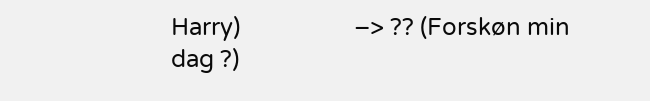Harry)                   –> ?? (Forskøn min dag ?)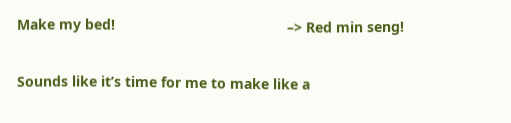Make my bed!                                           –> Red min seng!

Sounds like it’s time for me to make like a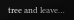tree and leave…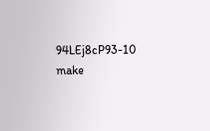94LEj8cP93-10 make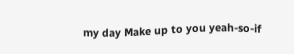my day Make up to you yeah-so-if